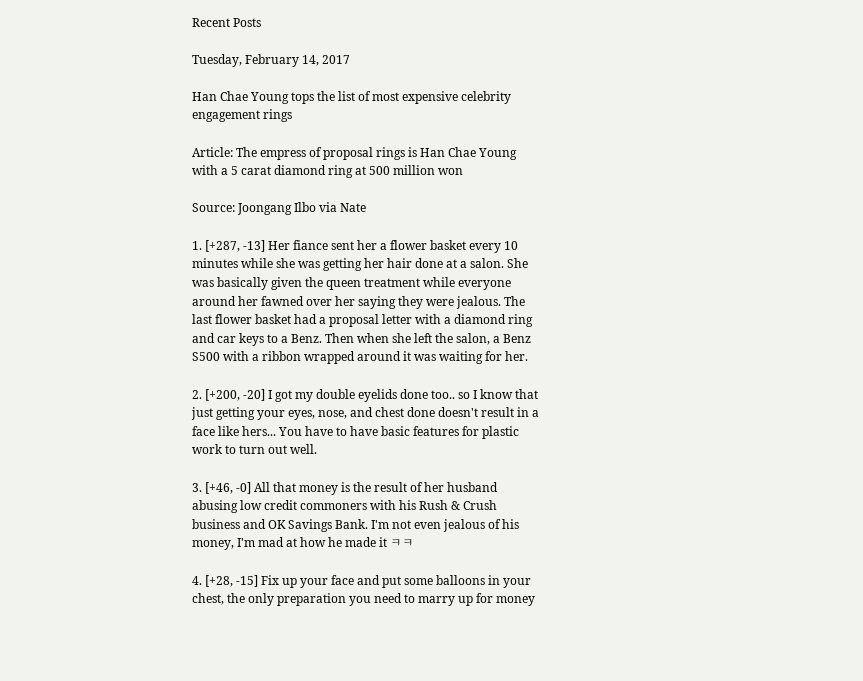Recent Posts

Tuesday, February 14, 2017

Han Chae Young tops the list of most expensive celebrity engagement rings

Article: The empress of proposal rings is Han Chae Young with a 5 carat diamond ring at 500 million won

Source: Joongang Ilbo via Nate

1. [+287, -13] Her fiance sent her a flower basket every 10 minutes while she was getting her hair done at a salon. She was basically given the queen treatment while everyone around her fawned over her saying they were jealous. The last flower basket had a proposal letter with a diamond ring and car keys to a Benz. Then when she left the salon, a Benz S500 with a ribbon wrapped around it was waiting for her.

2. [+200, -20] I got my double eyelids done too.. so I know that just getting your eyes, nose, and chest done doesn't result in a face like hers... You have to have basic features for plastic work to turn out well.

3. [+46, -0] All that money is the result of her husband abusing low credit commoners with his Rush & Crush business and OK Savings Bank. I'm not even jealous of his money, I'm mad at how he made it ㅋㅋ

4. [+28, -15] Fix up your face and put some balloons in your chest, the only preparation you need to marry up for money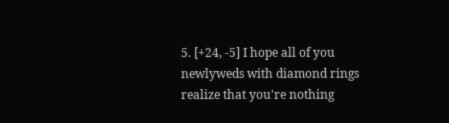5. [+24, -5] I hope all of you newlyweds with diamond rings realize that you're nothing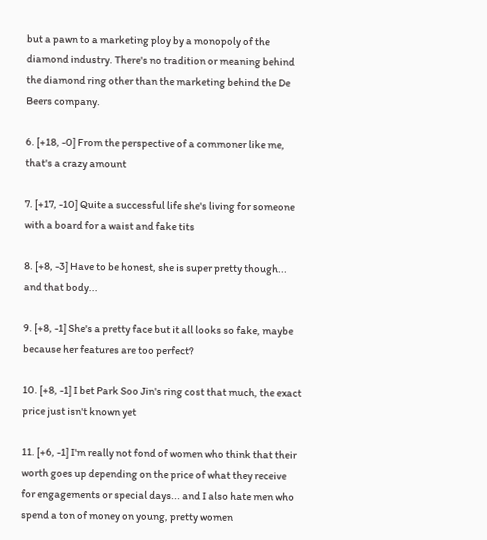but a pawn to a marketing ploy by a monopoly of the diamond industry. There's no tradition or meaning behind the diamond ring other than the marketing behind the De Beers company.

6. [+18, -0] From the perspective of a commoner like me, that's a crazy amount

7. [+17, -10] Quite a successful life she's living for someone with a board for a waist and fake tits

8. [+8, -3] Have to be honest, she is super pretty though... and that body...

9. [+8, -1] She's a pretty face but it all looks so fake, maybe because her features are too perfect?

10. [+8, -1] I bet Park Soo Jin's ring cost that much, the exact price just isn't known yet

11. [+6, -1] I'm really not fond of women who think that their worth goes up depending on the price of what they receive for engagements or special days... and I also hate men who spend a ton of money on young, pretty women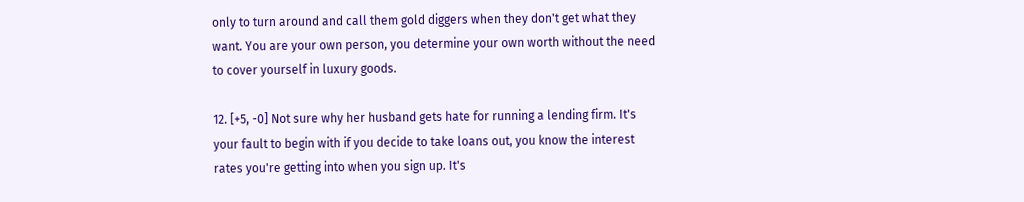only to turn around and call them gold diggers when they don't get what they want. You are your own person, you determine your own worth without the need to cover yourself in luxury goods.

12. [+5, -0] Not sure why her husband gets hate for running a lending firm. It's your fault to begin with if you decide to take loans out, you know the interest rates you're getting into when you sign up. It's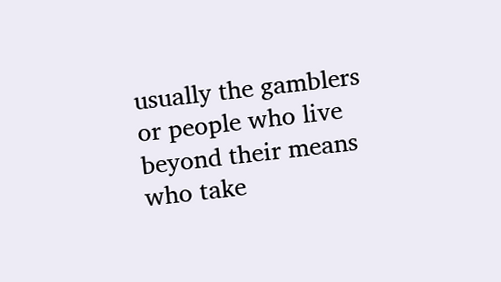usually the gamblers or people who live beyond their means who take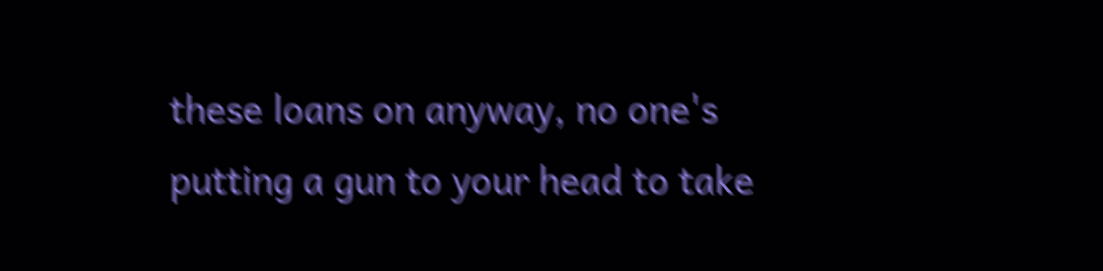these loans on anyway, no one's putting a gun to your head to take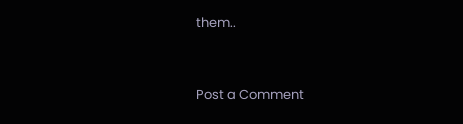them..



Post a Comment